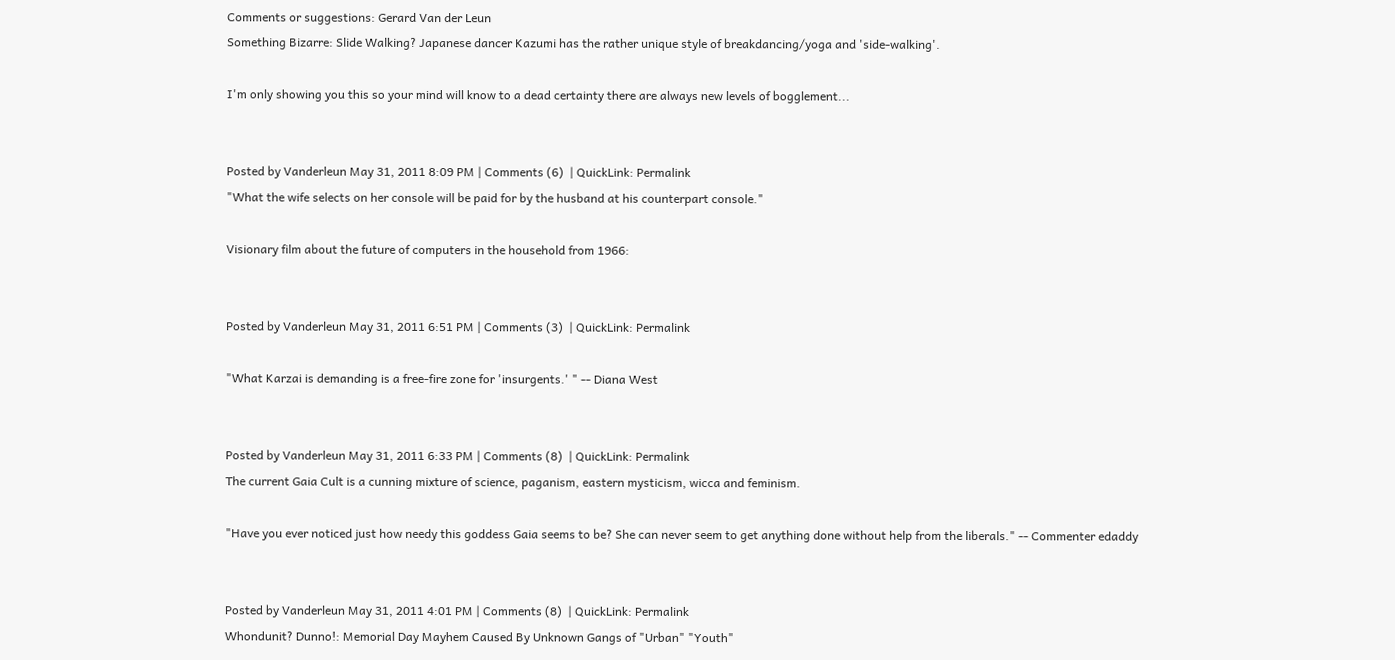Comments or suggestions: Gerard Van der Leun
Something Bizarre: Slide Walking? Japanese dancer Kazumi has the rather unique style of breakdancing/yoga and 'side-walking'.

I'm only showing you this so your mind will know to a dead certainty there are always new levels of bogglement...


Posted by Vanderleun May 31, 2011 8:09 PM | Comments (6)  | QuickLink: Permalink
"What the wife selects on her console will be paid for by the husband at his counterpart console."

Visionary film about the future of computers in the household from 1966:


Posted by Vanderleun May 31, 2011 6:51 PM | Comments (3)  | QuickLink: Permalink

"What Karzai is demanding is a free-fire zone for 'insurgents.' " -- Diana West


Posted by Vanderleun May 31, 2011 6:33 PM | Comments (8)  | QuickLink: Permalink
The current Gaia Cult is a cunning mixture of science, paganism, eastern mysticism, wicca and feminism.

"Have you ever noticed just how needy this goddess Gaia seems to be? She can never seem to get anything done without help from the liberals." -- Commenter edaddy


Posted by Vanderleun May 31, 2011 4:01 PM | Comments (8)  | QuickLink: Permalink
Whondunit? Dunno!: Memorial Day Mayhem Caused By Unknown Gangs of "Urban" "Youth"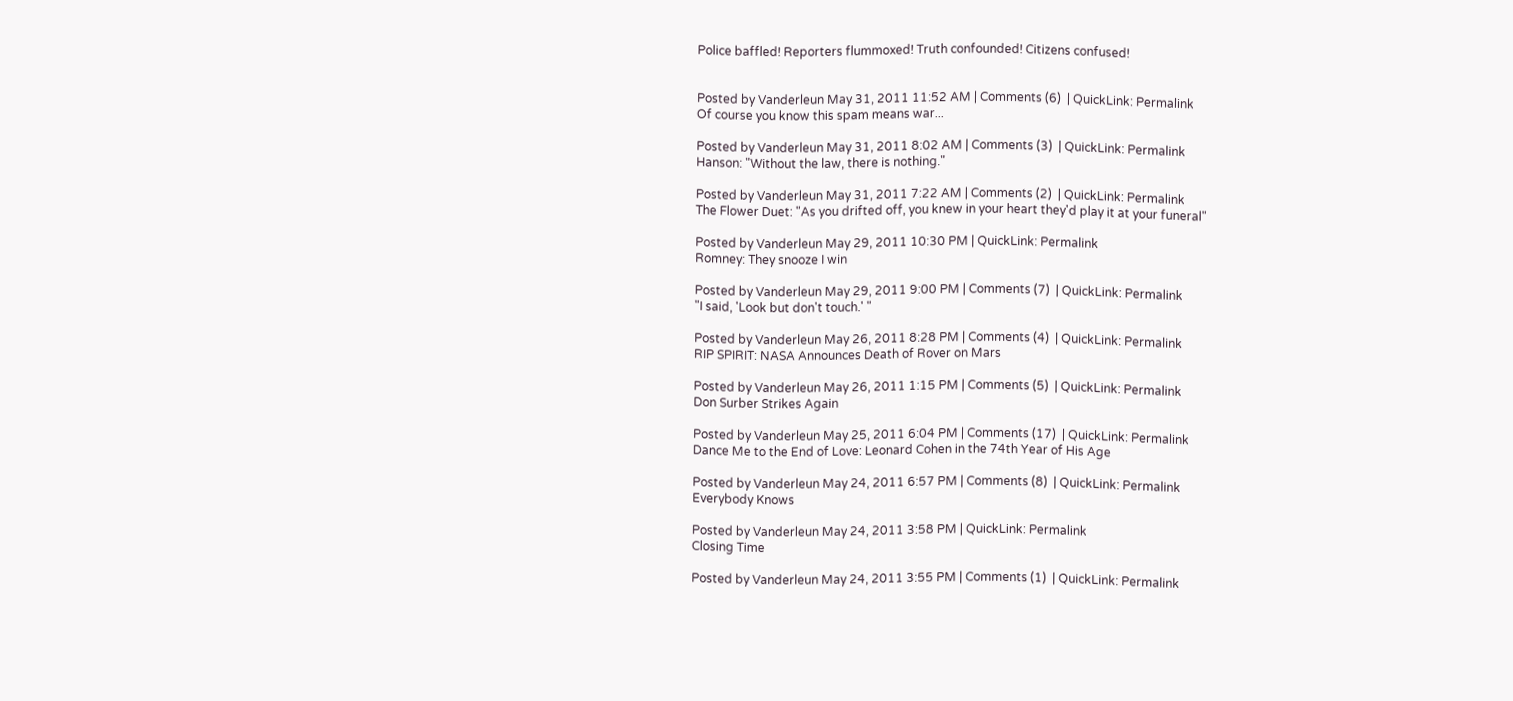Police baffled! Reporters flummoxed! Truth confounded! Citizens confused!


Posted by Vanderleun May 31, 2011 11:52 AM | Comments (6)  | QuickLink: Permalink
Of course you know this spam means war...

Posted by Vanderleun May 31, 2011 8:02 AM | Comments (3)  | QuickLink: Permalink
Hanson: "Without the law, there is nothing."

Posted by Vanderleun May 31, 2011 7:22 AM | Comments (2)  | QuickLink: Permalink
The Flower Duet: "As you drifted off, you knew in your heart they'd play it at your funeral"

Posted by Vanderleun May 29, 2011 10:30 PM | QuickLink: Permalink
Romney: They snooze I win

Posted by Vanderleun May 29, 2011 9:00 PM | Comments (7)  | QuickLink: Permalink
"I said, 'Look but don't touch.' "

Posted by Vanderleun May 26, 2011 8:28 PM | Comments (4)  | QuickLink: Permalink
RIP SPIRIT: NASA Announces Death of Rover on Mars

Posted by Vanderleun May 26, 2011 1:15 PM | Comments (5)  | QuickLink: Permalink
Don Surber Strikes Again

Posted by Vanderleun May 25, 2011 6:04 PM | Comments (17)  | QuickLink: Permalink
Dance Me to the End of Love: Leonard Cohen in the 74th Year of His Age

Posted by Vanderleun May 24, 2011 6:57 PM | Comments (8)  | QuickLink: Permalink
Everybody Knows

Posted by Vanderleun May 24, 2011 3:58 PM | QuickLink: Permalink
Closing Time

Posted by Vanderleun May 24, 2011 3:55 PM | Comments (1)  | QuickLink: Permalink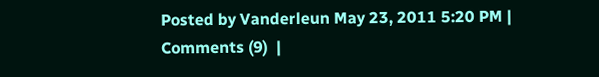Posted by Vanderleun May 23, 2011 5:20 PM | Comments (9)  |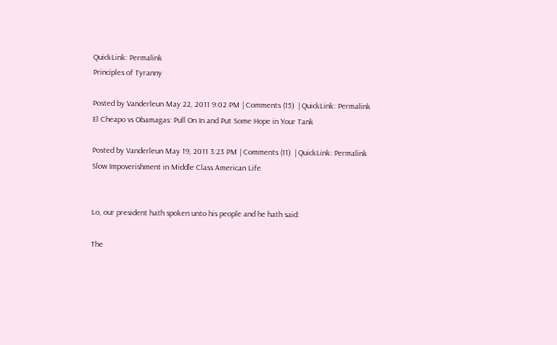QuickLink: Permalink
Principles of Tyranny

Posted by Vanderleun May 22, 2011 9:02 PM | Comments (15)  | QuickLink: Permalink
El Cheapo vs Obamagas: Pull On In and Put Some Hope in Your Tank

Posted by Vanderleun May 19, 2011 3:23 PM | Comments (11)  | QuickLink: Permalink
Slow Impoverishment in Middle Class American Life


Lo, our president hath spoken unto his people and he hath said:

The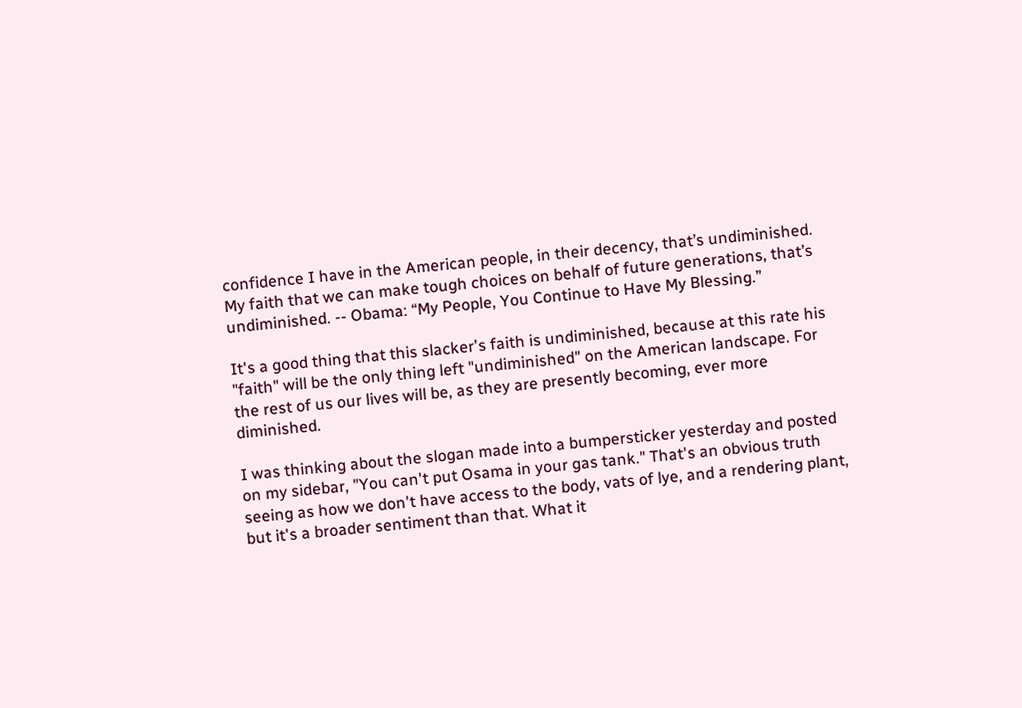confidence I have in the American people, in their decency, that’s undiminished. My faith that we can make tough choices on behalf of future generations, that’s undiminished. -- Obama: “My People, You Continue to Have My Blessing.”

It's a good thing that this slacker's faith is undiminished, because at this rate his "faith" will be the only thing left "undiminished" on the American landscape. For the rest of us our lives will be, as they are presently becoming, ever more diminished.

I was thinking about the slogan made into a bumpersticker yesterday and posted on my sidebar, "You can't put Osama in your gas tank." That's an obvious truth seeing as how we don't have access to the body, vats of lye, and a rendering plant, but it's a broader sentiment than that. What it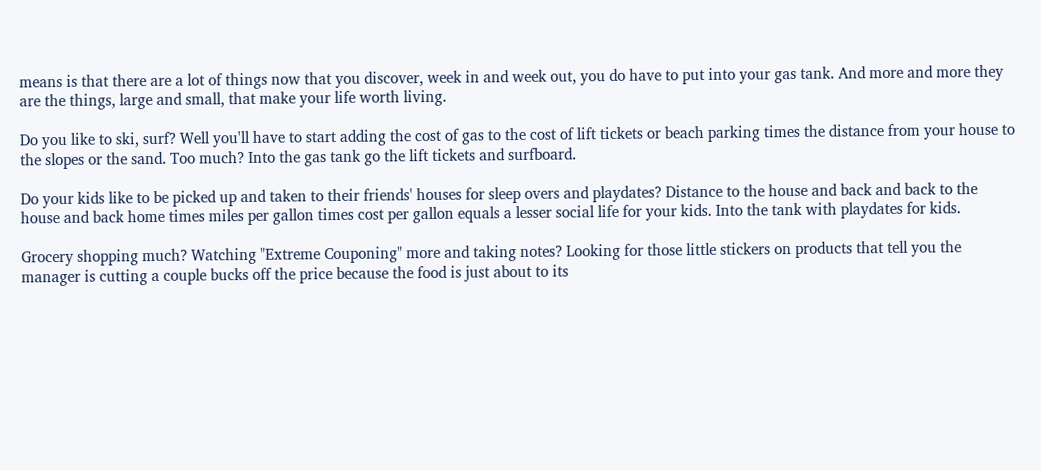means is that there are a lot of things now that you discover, week in and week out, you do have to put into your gas tank. And more and more they are the things, large and small, that make your life worth living.

Do you like to ski, surf? Well you'll have to start adding the cost of gas to the cost of lift tickets or beach parking times the distance from your house to the slopes or the sand. Too much? Into the gas tank go the lift tickets and surfboard.

Do your kids like to be picked up and taken to their friends' houses for sleep overs and playdates? Distance to the house and back and back to the house and back home times miles per gallon times cost per gallon equals a lesser social life for your kids. Into the tank with playdates for kids.

Grocery shopping much? Watching "Extreme Couponing" more and taking notes? Looking for those little stickers on products that tell you the manager is cutting a couple bucks off the price because the food is just about to its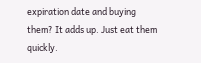expiration date and buying them? It adds up. Just eat them quickly.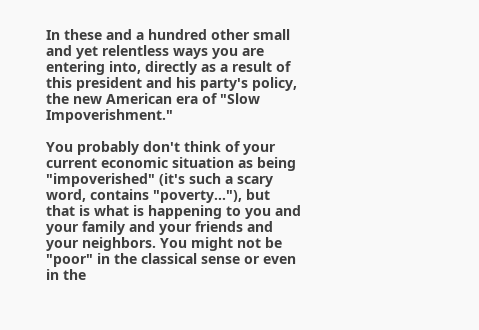In these and a hundred other small and yet relentless ways you are entering into, directly as a result of this president and his party's policy, the new American era of "Slow Impoverishment."

You probably don't think of your current economic situation as being "impoverished" (it's such a scary word, contains "poverty..."), but that is what is happening to you and your family and your friends and your neighbors. You might not be "poor" in the classical sense or even in the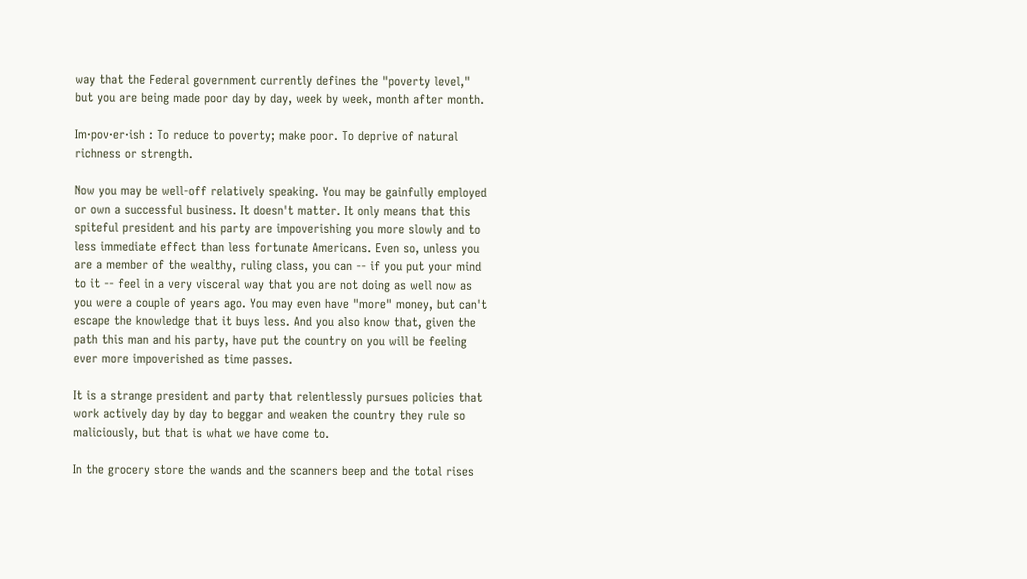way that the Federal government currently defines the "poverty level," but you are being made poor day by day, week by week, month after month.

Im·pov·er·ish : To reduce to poverty; make poor. To deprive of natural richness or strength.

Now you may be well-off relatively speaking. You may be gainfully employed or own a successful business. It doesn't matter. It only means that this spiteful president and his party are impoverishing you more slowly and to less immediate effect than less fortunate Americans. Even so, unless you are a member of the wealthy, ruling class, you can -- if you put your mind to it -- feel in a very visceral way that you are not doing as well now as you were a couple of years ago. You may even have "more" money, but can't escape the knowledge that it buys less. And you also know that, given the path this man and his party, have put the country on you will be feeling ever more impoverished as time passes.

It is a strange president and party that relentlessly pursues policies that work actively day by day to beggar and weaken the country they rule so maliciously, but that is what we have come to.

In the grocery store the wands and the scanners beep and the total rises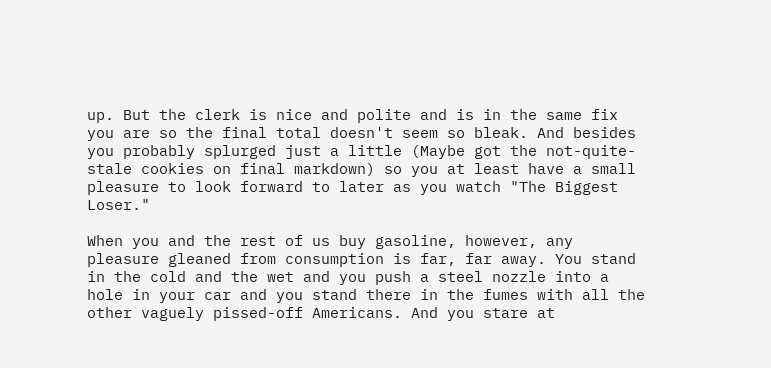up. But the clerk is nice and polite and is in the same fix you are so the final total doesn't seem so bleak. And besides you probably splurged just a little (Maybe got the not-quite-stale cookies on final markdown) so you at least have a small pleasure to look forward to later as you watch "The Biggest Loser."

When you and the rest of us buy gasoline, however, any pleasure gleaned from consumption is far, far away. You stand in the cold and the wet and you push a steel nozzle into a hole in your car and you stand there in the fumes with all the other vaguely pissed-off Americans. And you stare at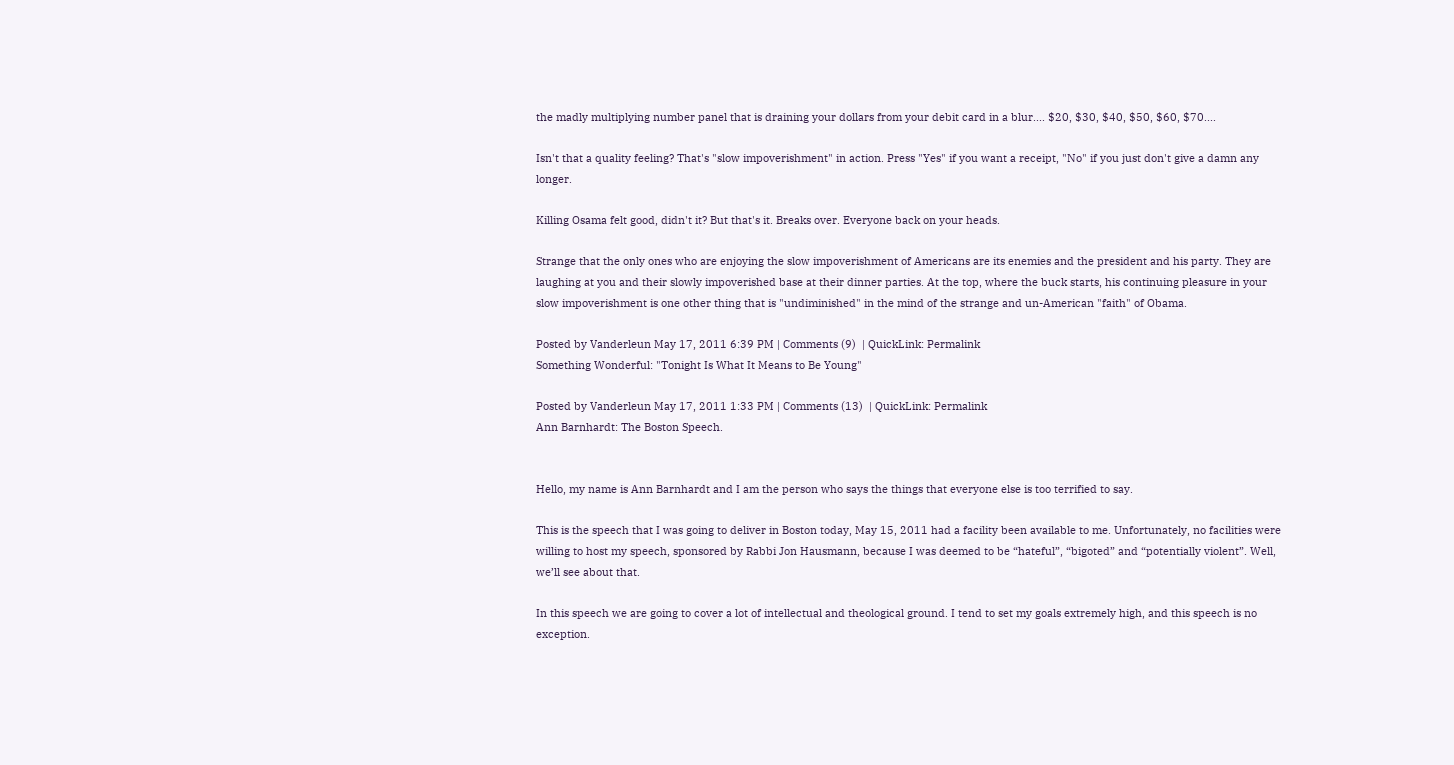the madly multiplying number panel that is draining your dollars from your debit card in a blur.... $20, $30, $40, $50, $60, $70....

Isn't that a quality feeling? That's "slow impoverishment" in action. Press "Yes" if you want a receipt, "No" if you just don't give a damn any longer.

Killing Osama felt good, didn't it? But that's it. Breaks over. Everyone back on your heads.

Strange that the only ones who are enjoying the slow impoverishment of Americans are its enemies and the president and his party. They are laughing at you and their slowly impoverished base at their dinner parties. At the top, where the buck starts, his continuing pleasure in your slow impoverishment is one other thing that is "undiminished" in the mind of the strange and un-American "faith" of Obama.

Posted by Vanderleun May 17, 2011 6:39 PM | Comments (9)  | QuickLink: Permalink
Something Wonderful: "Tonight Is What It Means to Be Young"

Posted by Vanderleun May 17, 2011 1:33 PM | Comments (13)  | QuickLink: Permalink
Ann Barnhardt: The Boston Speech.


Hello, my name is Ann Barnhardt and I am the person who says the things that everyone else is too terrified to say.

This is the speech that I was going to deliver in Boston today, May 15, 2011 had a facility been available to me. Unfortunately, no facilities were willing to host my speech, sponsored by Rabbi Jon Hausmann, because I was deemed to be “hateful”, “bigoted” and “potentially violent”. Well, we’ll see about that.

In this speech we are going to cover a lot of intellectual and theological ground. I tend to set my goals extremely high, and this speech is no exception.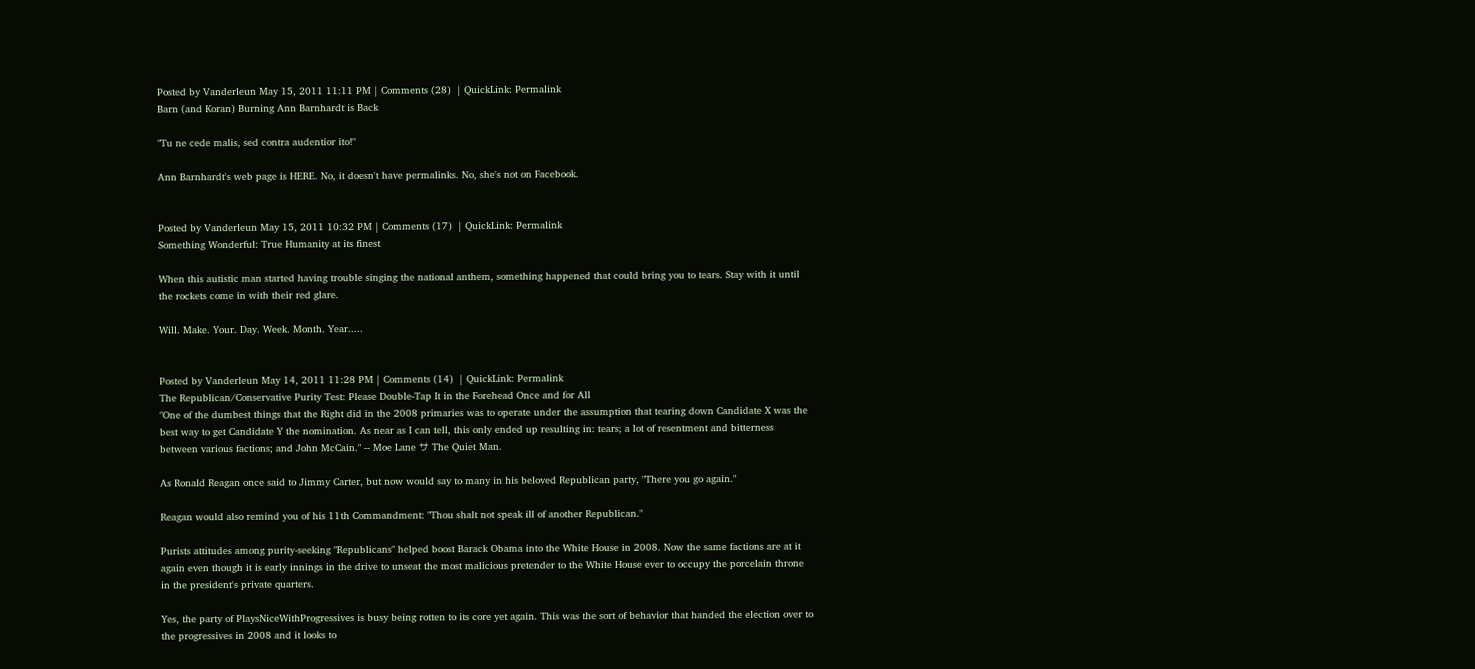Posted by Vanderleun May 15, 2011 11:11 PM | Comments (28)  | QuickLink: Permalink
Barn (and Koran) Burning Ann Barnhardt is Back

"Tu ne cede malis, sed contra audentior ito!"

Ann Barnhardt's web page is HERE. No, it doesn't have permalinks. No, she's not on Facebook.


Posted by Vanderleun May 15, 2011 10:32 PM | Comments (17)  | QuickLink: Permalink
Something Wonderful: True Humanity at its finest

When this autistic man started having trouble singing the national anthem, something happened that could bring you to tears. Stay with it until the rockets come in with their red glare.

Will. Make. Your. Day. Week. Month. Year.....


Posted by Vanderleun May 14, 2011 11:28 PM | Comments (14)  | QuickLink: Permalink
The Republican/Conservative Purity Test: Please Double-Tap It in the Forehead Once and for All
"One of the dumbest things that the Right did in the 2008 primaries was to operate under the assumption that tearing down Candidate X was the best way to get Candidate Y the nomination. As near as I can tell, this only ended up resulting in: tears; a lot of resentment and bitterness between various factions; and John McCain." -- Moe Lane サ The Quiet Man.

As Ronald Reagan once said to Jimmy Carter, but now would say to many in his beloved Republican party, "There you go again."

Reagan would also remind you of his 11th Commandment: "Thou shalt not speak ill of another Republican."

Purists attitudes among purity-seeking "Republicans" helped boost Barack Obama into the White House in 2008. Now the same factions are at it again even though it is early innings in the drive to unseat the most malicious pretender to the White House ever to occupy the porcelain throne in the president's private quarters.

Yes, the party of PlaysNiceWithProgressives is busy being rotten to its core yet again. This was the sort of behavior that handed the election over to the progressives in 2008 and it looks to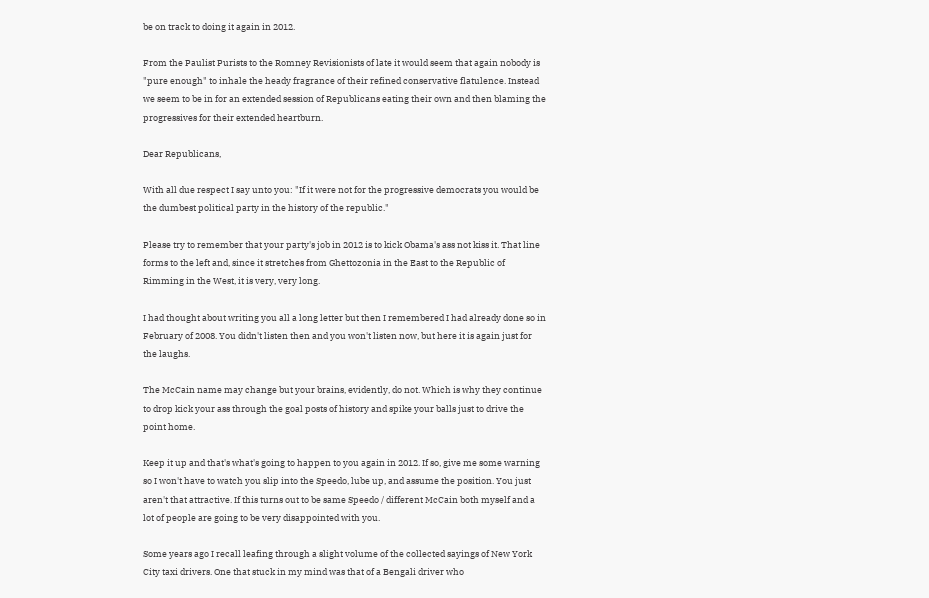be on track to doing it again in 2012.

From the Paulist Purists to the Romney Revisionists of late it would seem that again nobody is "pure enough" to inhale the heady fragrance of their refined conservative flatulence. Instead we seem to be in for an extended session of Republicans eating their own and then blaming the progressives for their extended heartburn.

Dear Republicans,

With all due respect I say unto you: "If it were not for the progressive democrats you would be the dumbest political party in the history of the republic."

Please try to remember that your party's job in 2012 is to kick Obama's ass not kiss it. That line forms to the left and, since it stretches from Ghettozonia in the East to the Republic of Rimming in the West, it is very, very long.

I had thought about writing you all a long letter but then I remembered I had already done so in February of 2008. You didn't listen then and you won't listen now, but here it is again just for the laughs.

The McCain name may change but your brains, evidently, do not. Which is why they continue to drop kick your ass through the goal posts of history and spike your balls just to drive the point home.

Keep it up and that's what's going to happen to you again in 2012. If so, give me some warning so I won't have to watch you slip into the Speedo, lube up, and assume the position. You just aren't that attractive. If this turns out to be same Speedo / different McCain both myself and a lot of people are going to be very disappointed with you.

Some years ago I recall leafing through a slight volume of the collected sayings of New York City taxi drivers. One that stuck in my mind was that of a Bengali driver who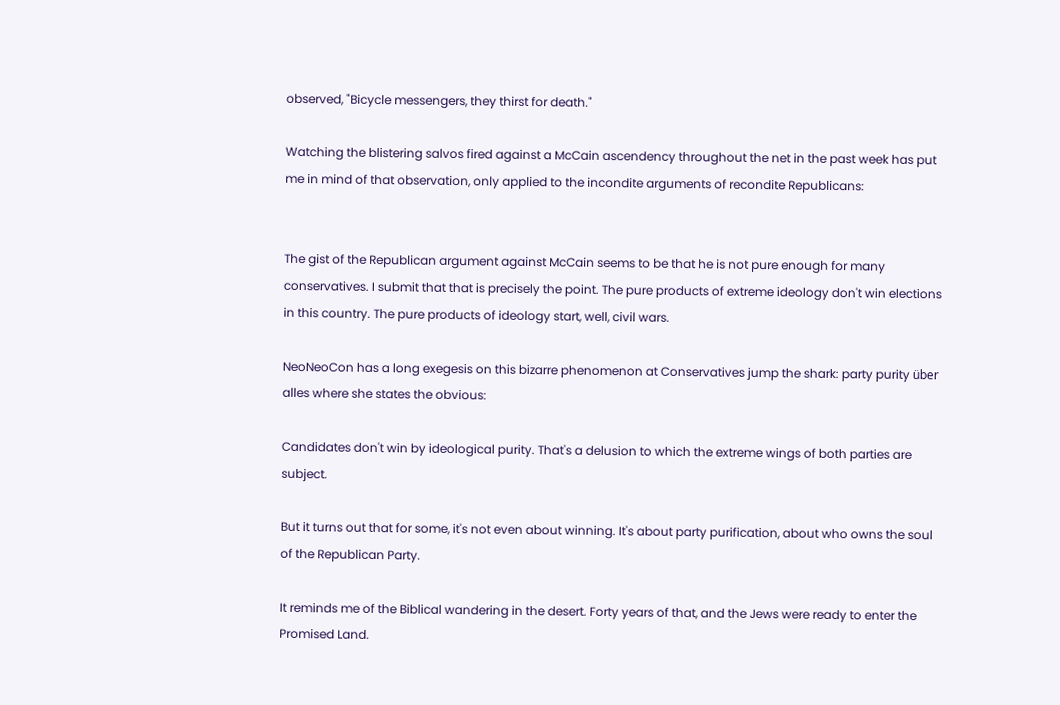observed, "Bicycle messengers, they thirst for death."

Watching the blistering salvos fired against a McCain ascendency throughout the net in the past week has put me in mind of that observation, only applied to the incondite arguments of recondite Republicans:


The gist of the Republican argument against McCain seems to be that he is not pure enough for many conservatives. I submit that that is precisely the point. The pure products of extreme ideology don't win elections in this country. The pure products of ideology start, well, civil wars.

NeoNeoCon has a long exegesis on this bizarre phenomenon at Conservatives jump the shark: party purity über alles where she states the obvious:

Candidates don't win by ideological purity. That's a delusion to which the extreme wings of both parties are subject.

But it turns out that for some, it's not even about winning. It's about party purification, about who owns the soul of the Republican Party.

It reminds me of the Biblical wandering in the desert. Forty years of that, and the Jews were ready to enter the Promised Land.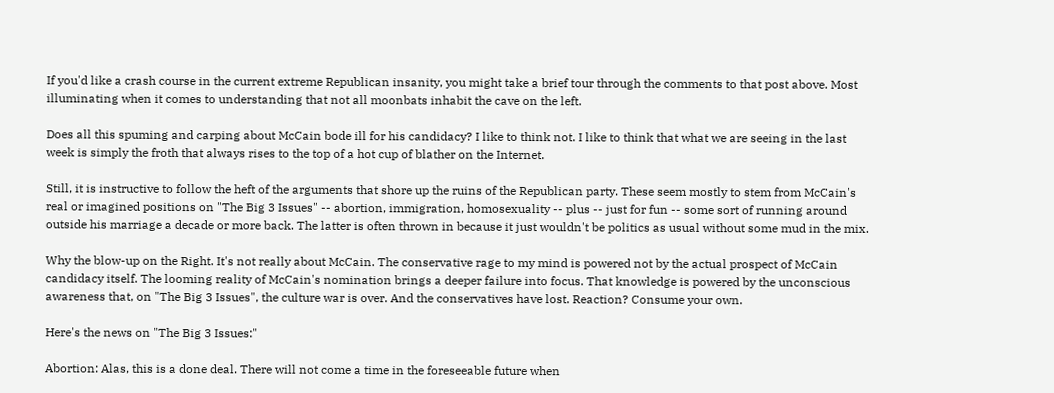If you'd like a crash course in the current extreme Republican insanity, you might take a brief tour through the comments to that post above. Most illuminating when it comes to understanding that not all moonbats inhabit the cave on the left.

Does all this spuming and carping about McCain bode ill for his candidacy? I like to think not. I like to think that what we are seeing in the last week is simply the froth that always rises to the top of a hot cup of blather on the Internet.

Still, it is instructive to follow the heft of the arguments that shore up the ruins of the Republican party. These seem mostly to stem from McCain's real or imagined positions on "The Big 3 Issues" -- abortion, immigration, homosexuality -- plus -- just for fun -- some sort of running around outside his marriage a decade or more back. The latter is often thrown in because it just wouldn't be politics as usual without some mud in the mix.

Why the blow-up on the Right. It's not really about McCain. The conservative rage to my mind is powered not by the actual prospect of McCain candidacy itself. The looming reality of McCain's nomination brings a deeper failure into focus. That knowledge is powered by the unconscious awareness that, on "The Big 3 Issues", the culture war is over. And the conservatives have lost. Reaction? Consume your own.

Here's the news on "The Big 3 Issues:"

Abortion: Alas, this is a done deal. There will not come a time in the foreseeable future when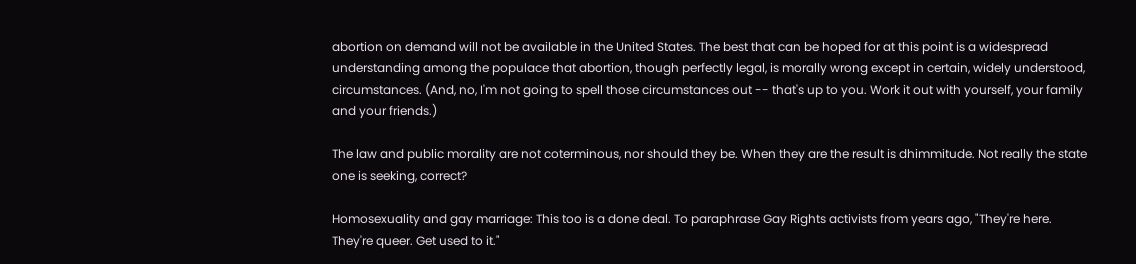abortion on demand will not be available in the United States. The best that can be hoped for at this point is a widespread understanding among the populace that abortion, though perfectly legal, is morally wrong except in certain, widely understood, circumstances. (And, no, I'm not going to spell those circumstances out -- that's up to you. Work it out with yourself, your family and your friends.)

The law and public morality are not coterminous, nor should they be. When they are the result is dhimmitude. Not really the state one is seeking, correct?

Homosexuality and gay marriage: This too is a done deal. To paraphrase Gay Rights activists from years ago, "They're here. They're queer. Get used to it."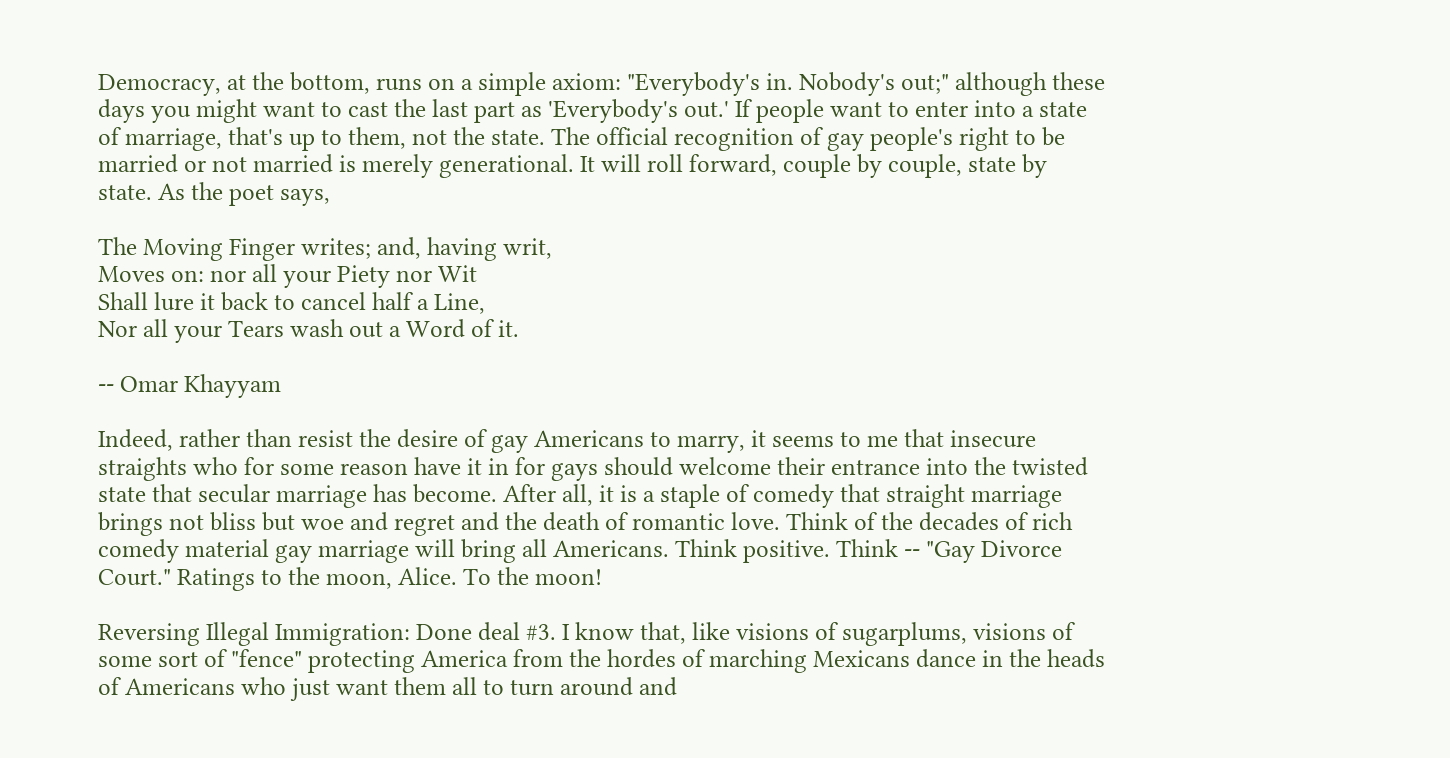Democracy, at the bottom, runs on a simple axiom: "Everybody's in. Nobody's out;" although these days you might want to cast the last part as 'Everybody's out.' If people want to enter into a state of marriage, that's up to them, not the state. The official recognition of gay people's right to be married or not married is merely generational. It will roll forward, couple by couple, state by state. As the poet says,

The Moving Finger writes; and, having writ,
Moves on: nor all your Piety nor Wit
Shall lure it back to cancel half a Line,
Nor all your Tears wash out a Word of it.

-- Omar Khayyam

Indeed, rather than resist the desire of gay Americans to marry, it seems to me that insecure straights who for some reason have it in for gays should welcome their entrance into the twisted state that secular marriage has become. After all, it is a staple of comedy that straight marriage brings not bliss but woe and regret and the death of romantic love. Think of the decades of rich comedy material gay marriage will bring all Americans. Think positive. Think -- "Gay Divorce Court." Ratings to the moon, Alice. To the moon!

Reversing Illegal Immigration: Done deal #3. I know that, like visions of sugarplums, visions of some sort of "fence" protecting America from the hordes of marching Mexicans dance in the heads of Americans who just want them all to turn around and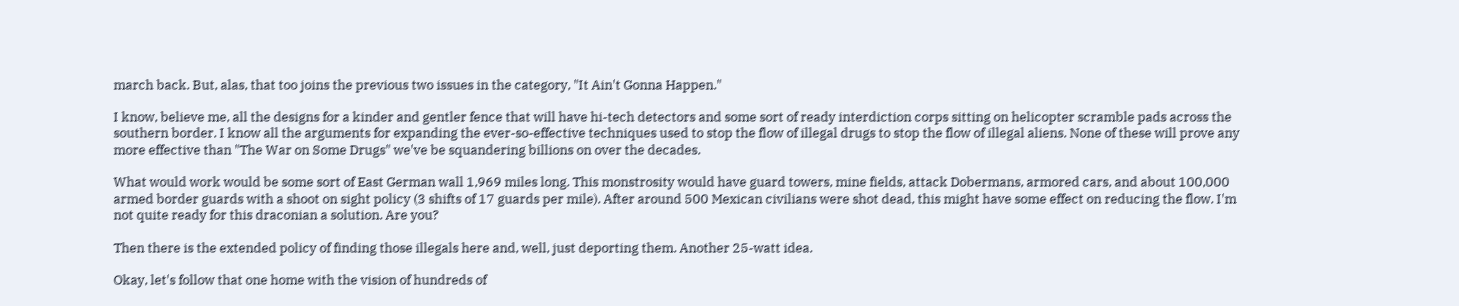march back. But, alas, that too joins the previous two issues in the category, "It Ain't Gonna Happen."

I know, believe me, all the designs for a kinder and gentler fence that will have hi-tech detectors and some sort of ready interdiction corps sitting on helicopter scramble pads across the southern border. I know all the arguments for expanding the ever-so-effective techniques used to stop the flow of illegal drugs to stop the flow of illegal aliens. None of these will prove any more effective than "The War on Some Drugs" we've be squandering billions on over the decades.

What would work would be some sort of East German wall 1,969 miles long. This monstrosity would have guard towers, mine fields, attack Dobermans, armored cars, and about 100,000 armed border guards with a shoot on sight policy (3 shifts of 17 guards per mile). After around 500 Mexican civilians were shot dead, this might have some effect on reducing the flow. I'm not quite ready for this draconian a solution. Are you?

Then there is the extended policy of finding those illegals here and, well, just deporting them. Another 25-watt idea.

Okay, let's follow that one home with the vision of hundreds of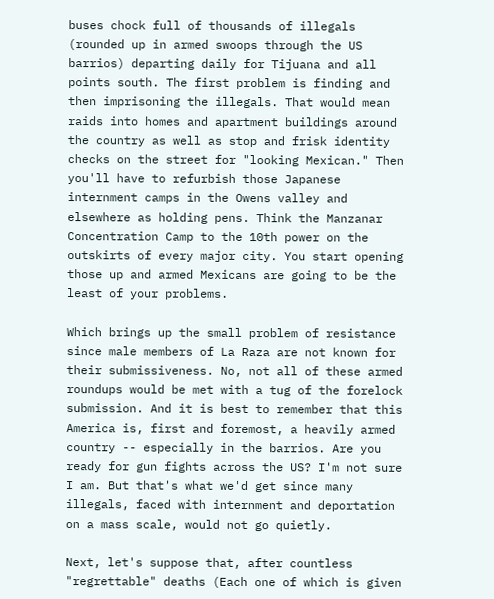buses chock full of thousands of illegals (rounded up in armed swoops through the US barrios) departing daily for Tijuana and all points south. The first problem is finding and then imprisoning the illegals. That would mean raids into homes and apartment buildings around the country as well as stop and frisk identity checks on the street for "looking Mexican." Then you'll have to refurbish those Japanese internment camps in the Owens valley and elsewhere as holding pens. Think the Manzanar Concentration Camp to the 10th power on the outskirts of every major city. You start opening those up and armed Mexicans are going to be the least of your problems.

Which brings up the small problem of resistance since male members of La Raza are not known for their submissiveness. No, not all of these armed roundups would be met with a tug of the forelock submission. And it is best to remember that this America is, first and foremost, a heavily armed country -- especially in the barrios. Are you ready for gun fights across the US? I'm not sure I am. But that's what we'd get since many illegals, faced with internment and deportation on a mass scale, would not go quietly.

Next, let's suppose that, after countless "regrettable" deaths (Each one of which is given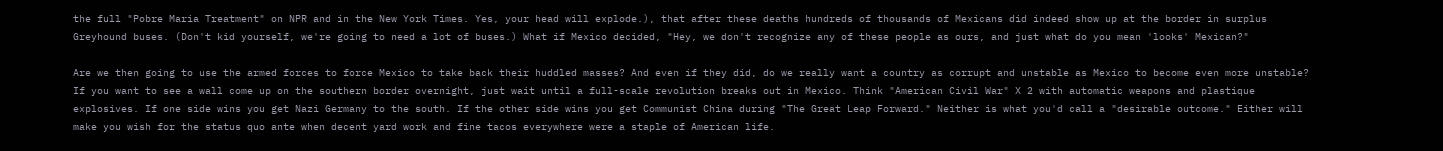the full "Pobre Maria Treatment" on NPR and in the New York Times. Yes, your head will explode.), that after these deaths hundreds of thousands of Mexicans did indeed show up at the border in surplus Greyhound buses. (Don't kid yourself, we're going to need a lot of buses.) What if Mexico decided, "Hey, we don't recognize any of these people as ours, and just what do you mean 'looks' Mexican?"

Are we then going to use the armed forces to force Mexico to take back their huddled masses? And even if they did, do we really want a country as corrupt and unstable as Mexico to become even more unstable? If you want to see a wall come up on the southern border overnight, just wait until a full-scale revolution breaks out in Mexico. Think "American Civil War" X 2 with automatic weapons and plastique explosives. If one side wins you get Nazi Germany to the south. If the other side wins you get Communist China during "The Great Leap Forward." Neither is what you'd call a "desirable outcome." Either will make you wish for the status quo ante when decent yard work and fine tacos everywhere were a staple of American life.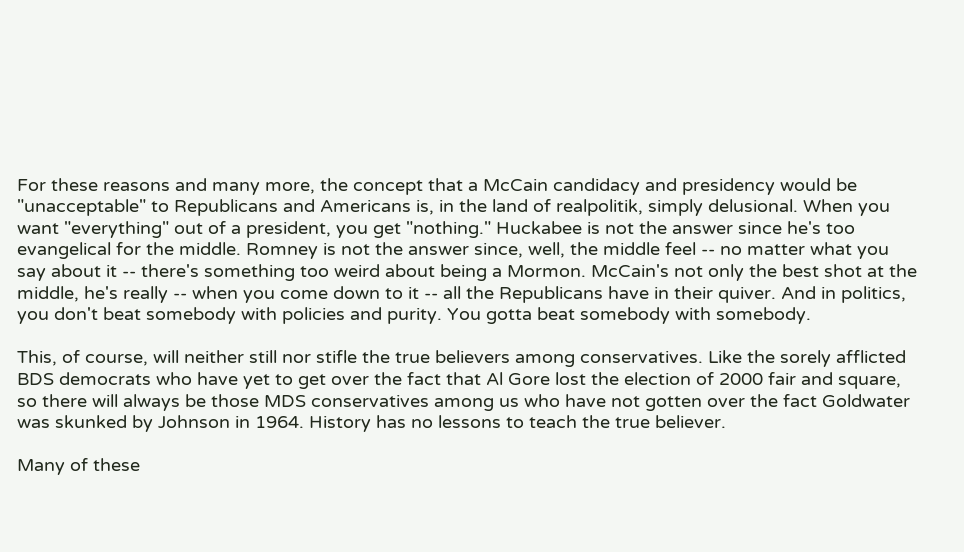For these reasons and many more, the concept that a McCain candidacy and presidency would be "unacceptable" to Republicans and Americans is, in the land of realpolitik, simply delusional. When you want "everything" out of a president, you get "nothing." Huckabee is not the answer since he's too evangelical for the middle. Romney is not the answer since, well, the middle feel -- no matter what you say about it -- there's something too weird about being a Mormon. McCain's not only the best shot at the middle, he's really -- when you come down to it -- all the Republicans have in their quiver. And in politics, you don't beat somebody with policies and purity. You gotta beat somebody with somebody.

This, of course, will neither still nor stifle the true believers among conservatives. Like the sorely afflicted BDS democrats who have yet to get over the fact that Al Gore lost the election of 2000 fair and square, so there will always be those MDS conservatives among us who have not gotten over the fact Goldwater was skunked by Johnson in 1964. History has no lessons to teach the true believer.

Many of these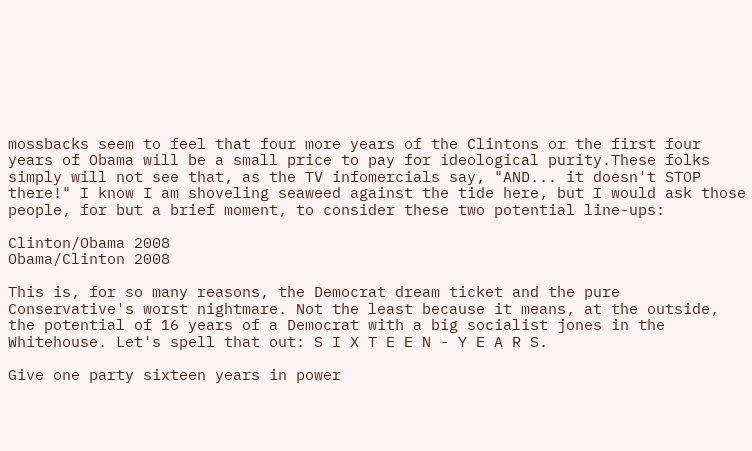mossbacks seem to feel that four more years of the Clintons or the first four years of Obama will be a small price to pay for ideological purity.These folks simply will not see that, as the TV infomercials say, "AND... it doesn't STOP there!" I know I am shoveling seaweed against the tide here, but I would ask those people, for but a brief moment, to consider these two potential line-ups:

Clinton/Obama 2008
Obama/Clinton 2008

This is, for so many reasons, the Democrat dream ticket and the pure Conservative's worst nightmare. Not the least because it means, at the outside, the potential of 16 years of a Democrat with a big socialist jones in the Whitehouse. Let's spell that out: S I X T E E N - Y E A R S.

Give one party sixteen years in power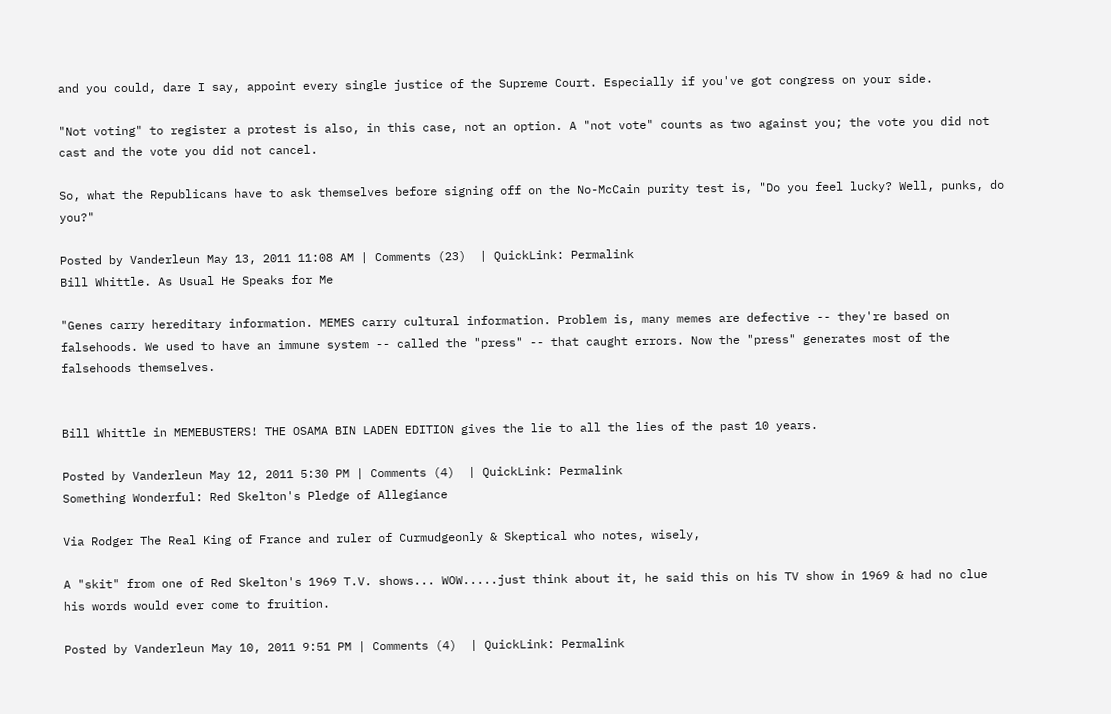and you could, dare I say, appoint every single justice of the Supreme Court. Especially if you've got congress on your side.

"Not voting" to register a protest is also, in this case, not an option. A "not vote" counts as two against you; the vote you did not cast and the vote you did not cancel.

So, what the Republicans have to ask themselves before signing off on the No-McCain purity test is, "Do you feel lucky? Well, punks, do you?"

Posted by Vanderleun May 13, 2011 11:08 AM | Comments (23)  | QuickLink: Permalink
Bill Whittle. As Usual He Speaks for Me

"Genes carry hereditary information. MEMES carry cultural information. Problem is, many memes are defective -- they're based on falsehoods. We used to have an immune system -- called the "press" -- that caught errors. Now the "press" generates most of the falsehoods themselves.


Bill Whittle in MEMEBUSTERS! THE OSAMA BIN LADEN EDITION gives the lie to all the lies of the past 10 years.

Posted by Vanderleun May 12, 2011 5:30 PM | Comments (4)  | QuickLink: Permalink
Something Wonderful: Red Skelton's Pledge of Allegiance

Via Rodger The Real King of France and ruler of Curmudgeonly & Skeptical who notes, wisely,

A "skit" from one of Red Skelton's 1969 T.V. shows... WOW.....just think about it, he said this on his TV show in 1969 & had no clue his words would ever come to fruition.

Posted by Vanderleun May 10, 2011 9:51 PM | Comments (4)  | QuickLink: Permalink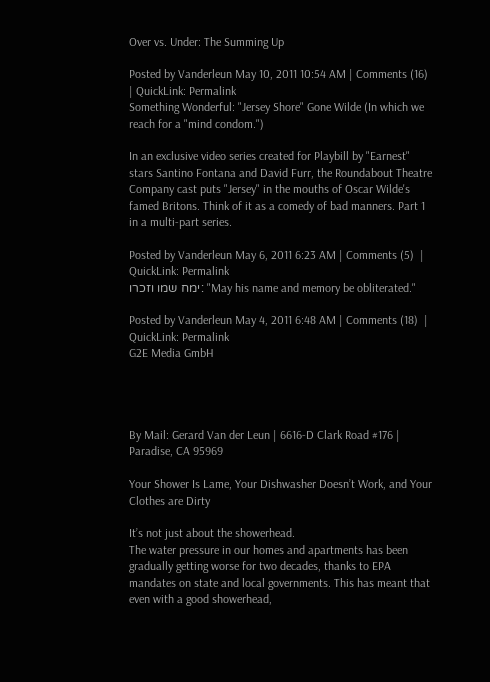Over vs. Under: The Summing Up

Posted by Vanderleun May 10, 2011 10:54 AM | Comments (16)  | QuickLink: Permalink
Something Wonderful: "Jersey Shore" Gone Wilde (In which we reach for a "mind condom.")

In an exclusive video series created for Playbill by "Earnest" stars Santino Fontana and David Furr, the Roundabout Theatre Company cast puts "Jersey" in the mouths of Oscar Wilde's famed Britons. Think of it as a comedy of bad manners. Part 1 in a multi-part series.

Posted by Vanderleun May 6, 2011 6:23 AM | Comments (5)  | QuickLink: Permalink
ימח שמו וזכרו: "May his name and memory be obliterated."

Posted by Vanderleun May 4, 2011 6:48 AM | Comments (18)  | QuickLink: Permalink
G2E Media GmbH




By Mail: Gerard Van der Leun | 6616-D Clark Road #176 | Paradise, CA 95969

Your Shower Is Lame, Your Dishwasher Doesn’t Work, and Your Clothes are Dirty

It’s not just about the showerhead.
The water pressure in our homes and apartments has been gradually getting worse for two decades, thanks to EPA mandates on state and local governments. This has meant that even with a good showerhead,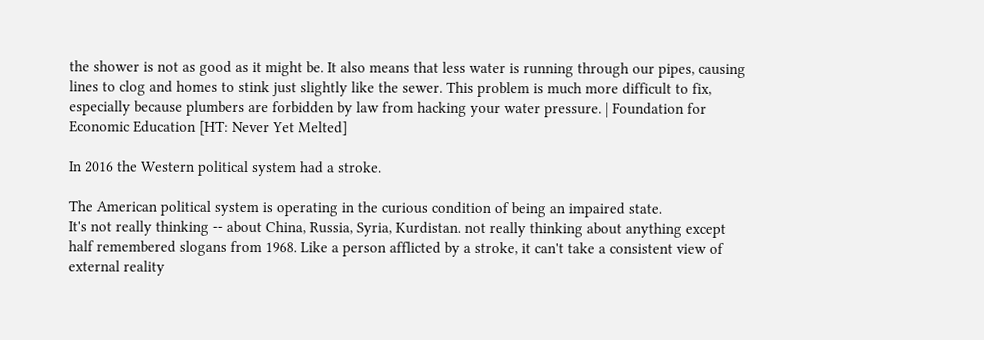the shower is not as good as it might be. It also means that less water is running through our pipes, causing lines to clog and homes to stink just slightly like the sewer. This problem is much more difficult to fix, especially because plumbers are forbidden by law from hacking your water pressure. | Foundation for Economic Education [HT: Never Yet Melted]

In 2016 the Western political system had a stroke.

The American political system is operating in the curious condition of being an impaired state.
It's not really thinking -- about China, Russia, Syria, Kurdistan. not really thinking about anything except half remembered slogans from 1968. Like a person afflicted by a stroke, it can't take a consistent view of external reality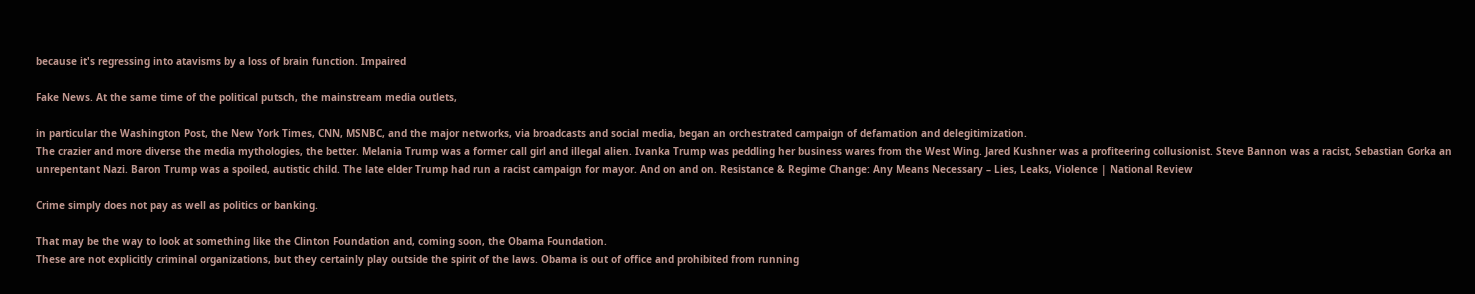because it's regressing into atavisms by a loss of brain function. Impaired

Fake News. At the same time of the political putsch, the mainstream media outlets,

in particular the Washington Post, the New York Times, CNN, MSNBC, and the major networks, via broadcasts and social media, began an orchestrated campaign of defamation and delegitimization.
The crazier and more diverse the media mythologies, the better. Melania Trump was a former call girl and illegal alien. Ivanka Trump was peddling her business wares from the West Wing. Jared Kushner was a profiteering collusionist. Steve Bannon was a racist, Sebastian Gorka an unrepentant Nazi. Baron Trump was a spoiled, autistic child. The late elder Trump had run a racist campaign for mayor. And on and on. Resistance & Regime Change: Any Means Necessary – Lies, Leaks, Violence | National Review

Crime simply does not pay as well as politics or banking.

That may be the way to look at something like the Clinton Foundation and, coming soon, the Obama Foundation.
These are not explicitly criminal organizations, but they certainly play outside the spirit of the laws. Obama is out of office and prohibited from running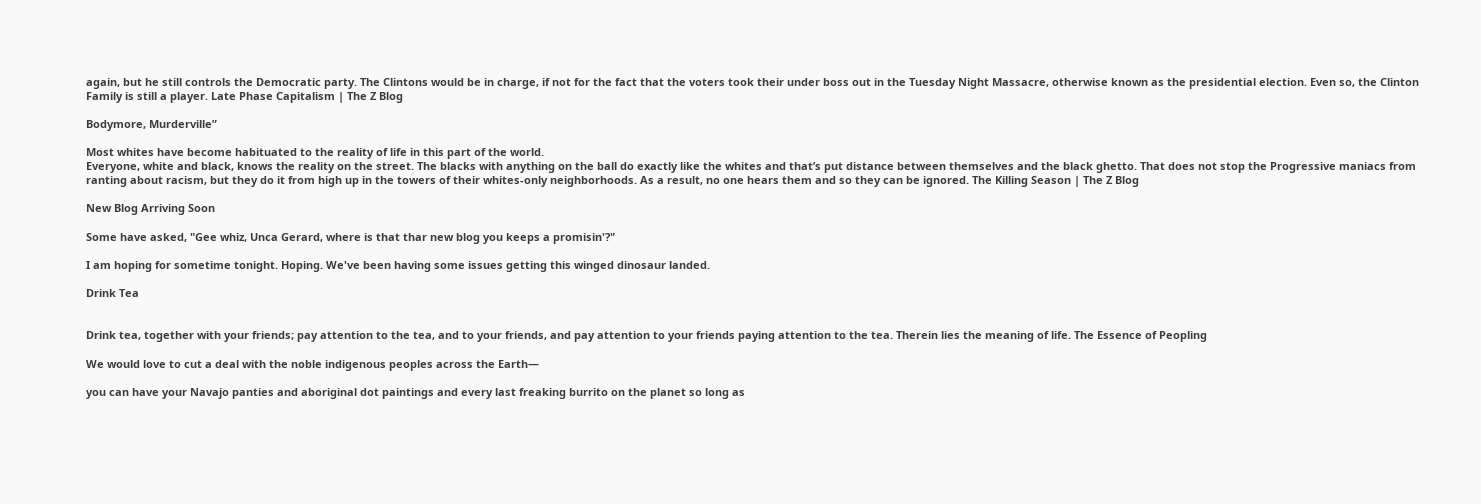again, but he still controls the Democratic party. The Clintons would be in charge, if not for the fact that the voters took their under boss out in the Tuesday Night Massacre, otherwise known as the presidential election. Even so, the Clinton Family is still a player. Late Phase Capitalism | The Z Blog

Bodymore, Murderville”

Most whites have become habituated to the reality of life in this part of the world.
Everyone, white and black, knows the reality on the street. The blacks with anything on the ball do exactly like the whites and that’s put distance between themselves and the black ghetto. That does not stop the Progressive maniacs from ranting about racism, but they do it from high up in the towers of their whites-only neighborhoods. As a result, no one hears them and so they can be ignored. The Killing Season | The Z Blog

New Blog Arriving Soon

Some have asked, "Gee whiz, Unca Gerard, where is that thar new blog you keeps a promisin'?"

I am hoping for sometime tonight. Hoping. We've been having some issues getting this winged dinosaur landed.

Drink Tea


Drink tea, together with your friends; pay attention to the tea, and to your friends, and pay attention to your friends paying attention to the tea. Therein lies the meaning of life. The Essence of Peopling

We would love to cut a deal with the noble indigenous peoples across the Earth—

you can have your Navajo panties and aboriginal dot paintings and every last freaking burrito on the planet so long as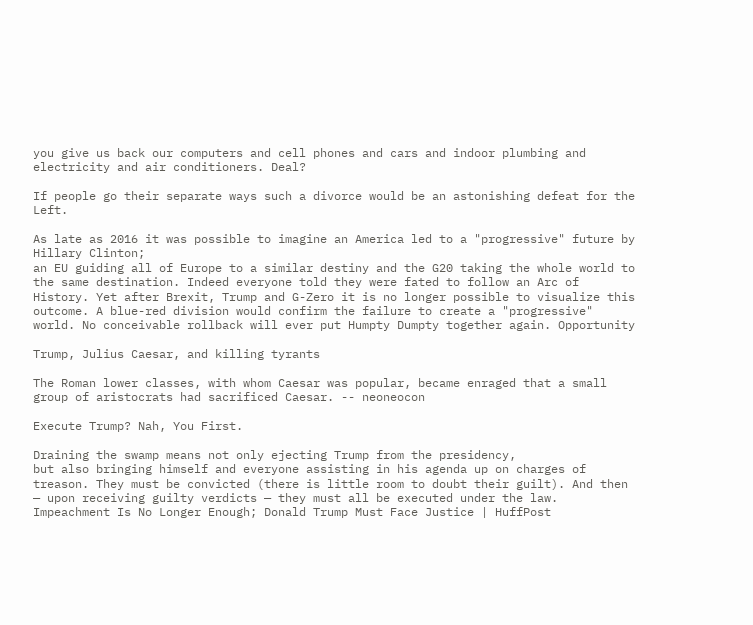you give us back our computers and cell phones and cars and indoor plumbing and electricity and air conditioners. Deal?

If people go their separate ways such a divorce would be an astonishing defeat for the Left.

As late as 2016 it was possible to imagine an America led to a "progressive" future by Hillary Clinton;
an EU guiding all of Europe to a similar destiny and the G20 taking the whole world to the same destination. Indeed everyone told they were fated to follow an Arc of History. Yet after Brexit, Trump and G-Zero it is no longer possible to visualize this outcome. A blue-red division would confirm the failure to create a "progressive" world. No conceivable rollback will ever put Humpty Dumpty together again. Opportunity

Trump, Julius Caesar, and killing tyrants

The Roman lower classes, with whom Caesar was popular, became enraged that a small group of aristocrats had sacrificed Caesar. -- neoneocon

Execute Trump? Nah, You First.

Draining the swamp means not only ejecting Trump from the presidency,
but also bringing himself and everyone assisting in his agenda up on charges of treason. They must be convicted (there is little room to doubt their guilt). And then — upon receiving guilty verdicts — they must all be executed under the law. Impeachment Is No Longer Enough; Donald Trump Must Face Justice | HuffPost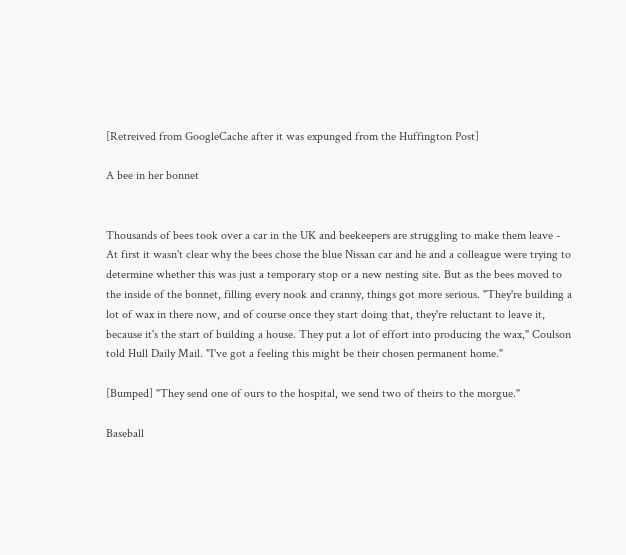[Retreived from GoogleCache after it was expunged from the Huffington Post]

A bee in her bonnet


Thousands of bees took over a car in the UK and beekeepers are struggling to make them leave -
At first it wasn't clear why the bees chose the blue Nissan car and he and a colleague were trying to determine whether this was just a temporary stop or a new nesting site. But as the bees moved to the inside of the bonnet, filling every nook and cranny, things got more serious. "They're building a lot of wax in there now, and of course once they start doing that, they're reluctant to leave it, because it's the start of building a house. They put a lot of effort into producing the wax," Coulson told Hull Daily Mail. "I've got a feeling this might be their chosen permanent home."

[Bumped] "They send one of ours to the hospital, we send two of theirs to the morgue."

Baseball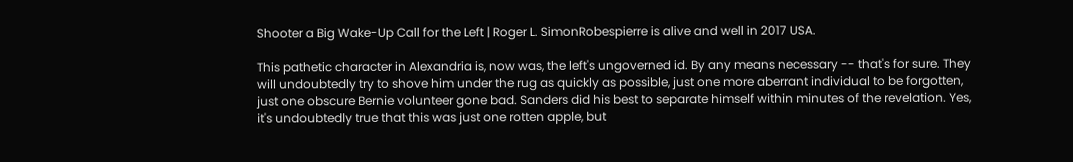Shooter a Big Wake-Up Call for the Left | Roger L. SimonRobespierre is alive and well in 2017 USA.

This pathetic character in Alexandria is, now was, the left's ungoverned id. By any means necessary -- that's for sure. They will undoubtedly try to shove him under the rug as quickly as possible, just one more aberrant individual to be forgotten, just one obscure Bernie volunteer gone bad. Sanders did his best to separate himself within minutes of the revelation. Yes, it's undoubtedly true that this was just one rotten apple, but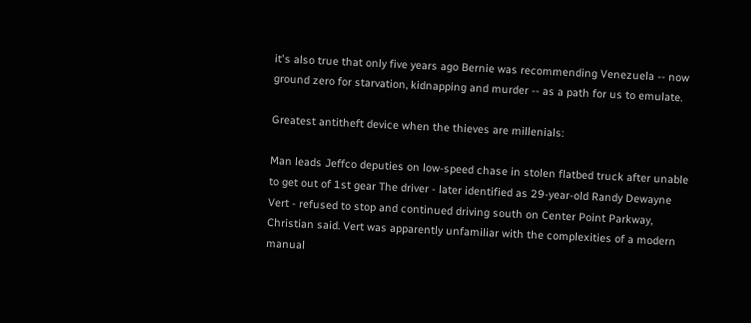it's also true that only five years ago Bernie was recommending Venezuela -- now ground zero for starvation, kidnapping and murder -- as a path for us to emulate.

Greatest antitheft device when the thieves are millenials:

Man leads Jeffco deputies on low-speed chase in stolen flatbed truck after unable to get out of 1st gear The driver - later identified as 29-year-old Randy Dewayne Vert - refused to stop and continued driving south on Center Point Parkway, Christian said. Vert was apparently unfamiliar with the complexities of a modern manual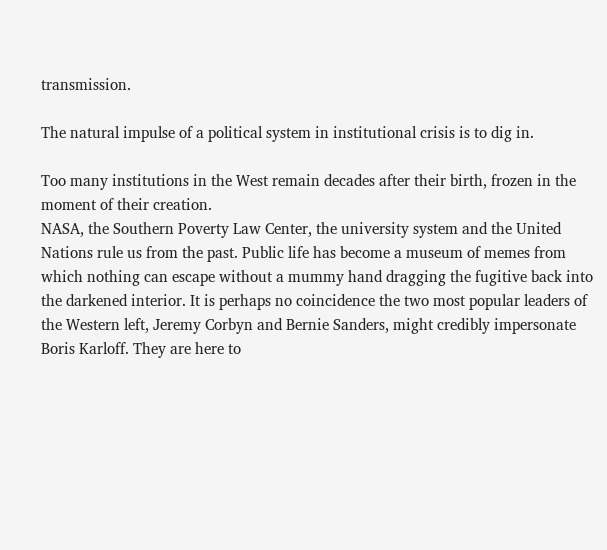transmission.

The natural impulse of a political system in institutional crisis is to dig in.

Too many institutions in the West remain decades after their birth, frozen in the moment of their creation.
NASA, the Southern Poverty Law Center, the university system and the United Nations rule us from the past. Public life has become a museum of memes from which nothing can escape without a mummy hand dragging the fugitive back into the darkened interior. It is perhaps no coincidence the two most popular leaders of the Western left, Jeremy Corbyn and Bernie Sanders, might credibly impersonate Boris Karloff. They are here to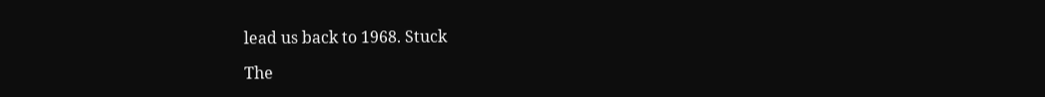lead us back to 1968. Stuck

The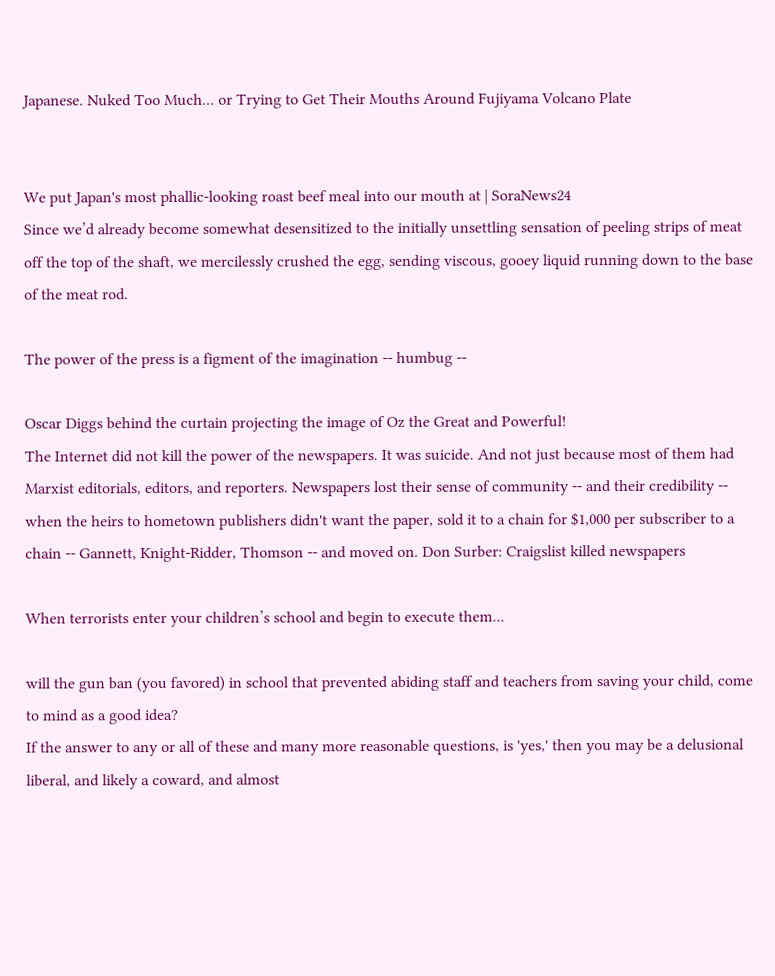Japanese. Nuked Too Much... or Trying to Get Their Mouths Around Fujiyama Volcano Plate


We put Japan's most phallic-looking roast beef meal into our mouth at | SoraNews24
Since we’d already become somewhat desensitized to the initially unsettling sensation of peeling strips of meat off the top of the shaft, we mercilessly crushed the egg, sending viscous, gooey liquid running down to the base of the meat rod.

The power of the press is a figment of the imagination -- humbug --

Oscar Diggs behind the curtain projecting the image of Oz the Great and Powerful!
The Internet did not kill the power of the newspapers. It was suicide. And not just because most of them had Marxist editorials, editors, and reporters. Newspapers lost their sense of community -- and their credibility -- when the heirs to hometown publishers didn't want the paper, sold it to a chain for $1,000 per subscriber to a chain -- Gannett, Knight-Ridder, Thomson -- and moved on. Don Surber: Craigslist killed newspapers

When terrorists enter your children’s school and begin to execute them...

will the gun ban (you favored) in school that prevented abiding staff and teachers from saving your child, come to mind as a good idea?
If the answer to any or all of these and many more reasonable questions, is 'yes,' then you may be a delusional liberal, and likely a coward, and almost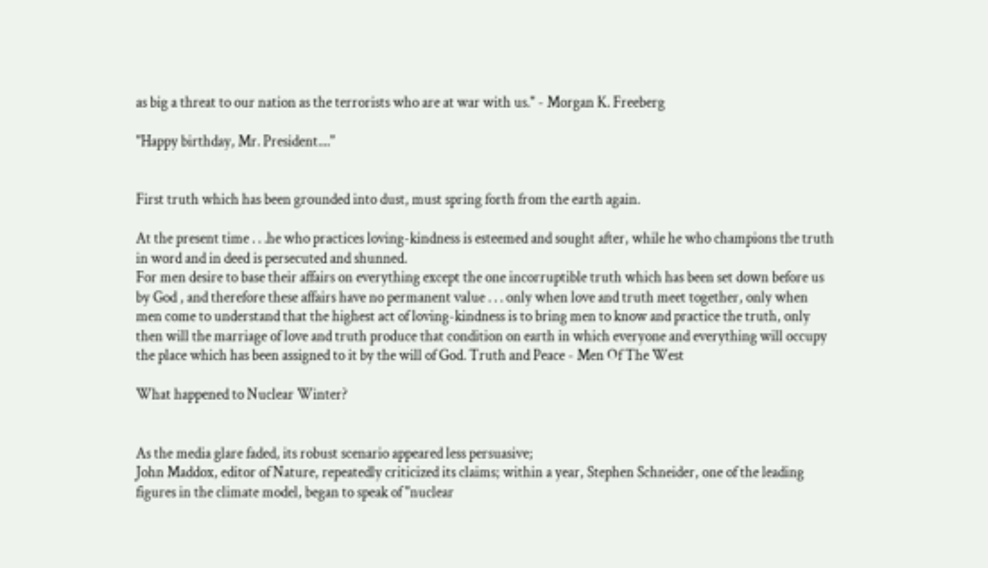as big a threat to our nation as the terrorists who are at war with us." - Morgan K. Freeberg

"Happy birthday, Mr. President...."


First truth which has been grounded into dust, must spring forth from the earth again.

At the present time . . .he who practices loving-kindness is esteemed and sought after, while he who champions the truth in word and in deed is persecuted and shunned.
For men desire to base their affairs on everything except the one incorruptible truth which has been set down before us by God , and therefore these affairs have no permanent value . . . only when love and truth meet together, only when men come to understand that the highest act of loving-kindness is to bring men to know and practice the truth, only then will the marriage of love and truth produce that condition on earth in which everyone and everything will occupy the place which has been assigned to it by the will of God. Truth and Peace - Men Of The West

What happened to Nuclear Winter?


As the media glare faded, its robust scenario appeared less persuasive;
John Maddox, editor of Nature, repeatedly criticized its claims; within a year, Stephen Schneider, one of the leading figures in the climate model, began to speak of "nuclear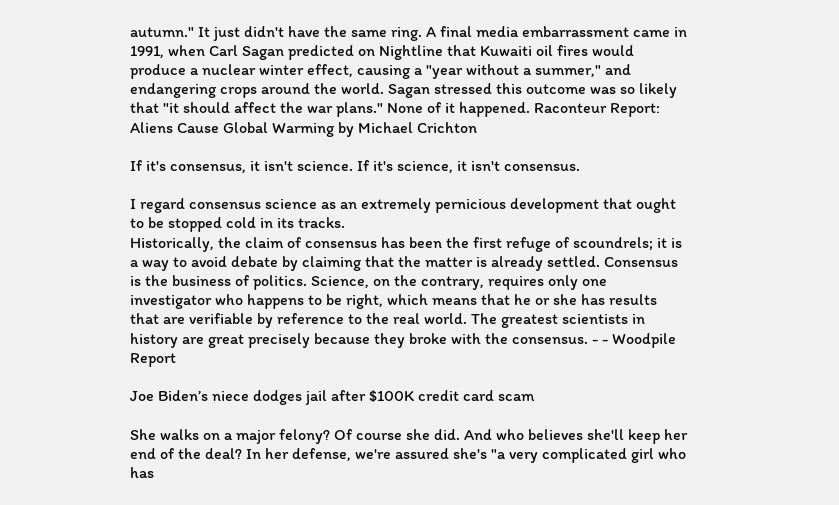autumn." It just didn't have the same ring. A final media embarrassment came in 1991, when Carl Sagan predicted on Nightline that Kuwaiti oil fires would produce a nuclear winter effect, causing a "year without a summer," and endangering crops around the world. Sagan stressed this outcome was so likely that "it should affect the war plans." None of it happened. Raconteur Report: Aliens Cause Global Warming by Michael Crichton

If it's consensus, it isn't science. If it's science, it isn't consensus.

I regard consensus science as an extremely pernicious development that ought to be stopped cold in its tracks.
Historically, the claim of consensus has been the first refuge of scoundrels; it is a way to avoid debate by claiming that the matter is already settled. Consensus is the business of politics. Science, on the contrary, requires only one investigator who happens to be right, which means that he or she has results that are verifiable by reference to the real world. The greatest scientists in history are great precisely because they broke with the consensus. - - Woodpile Report

Joe Biden’s niece dodges jail after $100K credit card scam

She walks on a major felony? Of course she did. And who believes she'll keep her end of the deal? In her defense, we're assured she's "a very complicated girl who has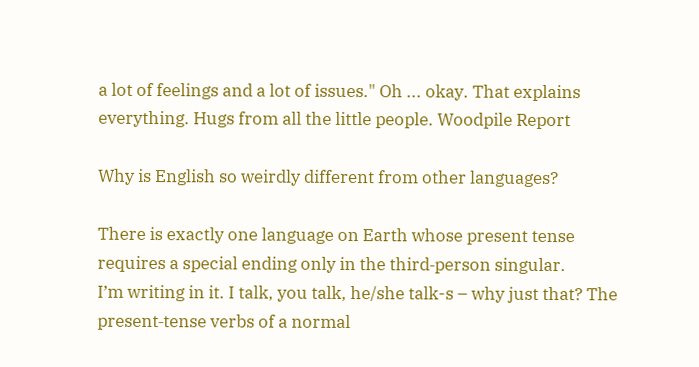a lot of feelings and a lot of issues." Oh ... okay. That explains everything. Hugs from all the little people. Woodpile Report

Why is English so weirdly different from other languages?

There is exactly one language on Earth whose present tense requires a special ending only in the third‑person singular.
I’m writing in it. I talk, you talk, he/she talk-s – why just that? The present‑tense verbs of a normal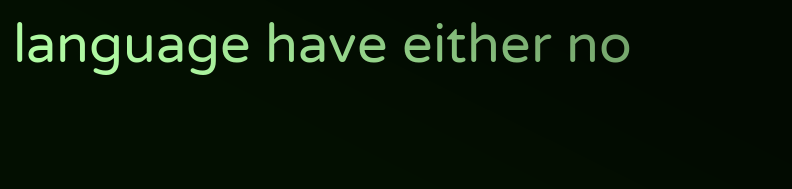language have either no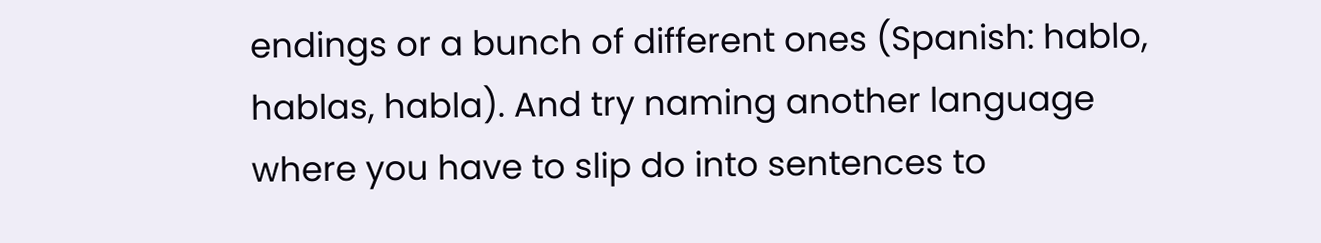endings or a bunch of different ones (Spanish: hablo, hablas, habla). And try naming another language where you have to slip do into sentences to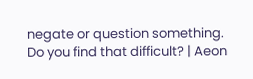negate or question something. Do you find that difficult? | Aeon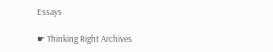Essays

☛ Thinking Right Archives